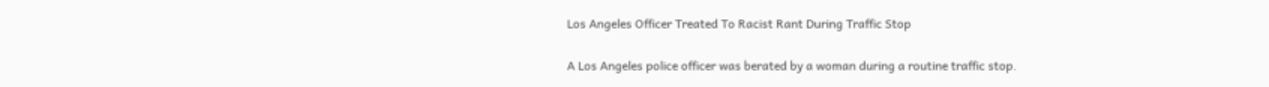Los Angeles Officer Treated To Racist Rant During Traffic Stop

A Los Angeles police officer was berated by a woman during a routine traffic stop.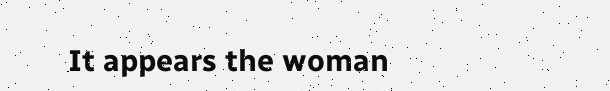It appears the woman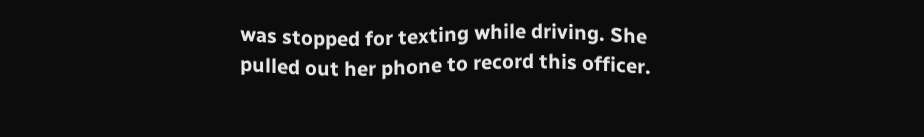was stopped for texting while driving. She pulled out her phone to record this officer.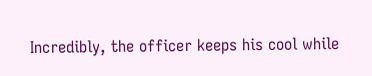Incredibly, the officer keeps his cool while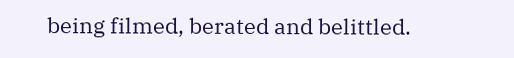being filmed, berated and belittled.